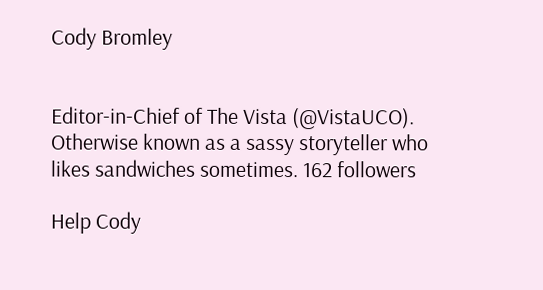Cody Bromley


Editor-in-Chief of The Vista (@VistaUCO). Otherwise known as a sassy storyteller who likes sandwiches sometimes. 162 followers

Help Cody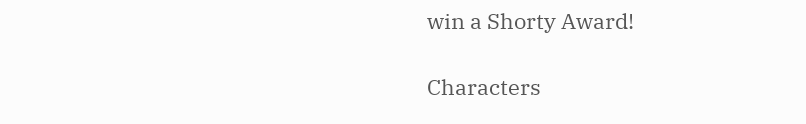win a Shorty Award!

Characters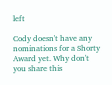left

Cody doesn't have any nominations for a Shorty Award yet. Why don't you share this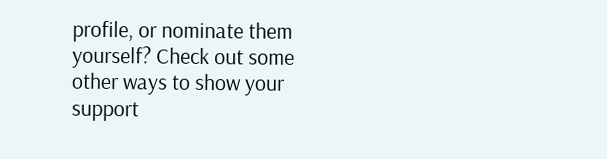profile, or nominate them yourself? Check out some other ways to show your support